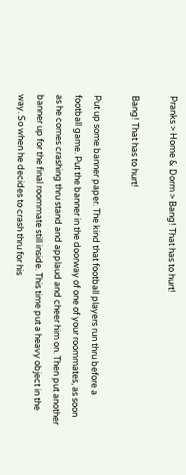Pranks > Home & Dorm > Bang! That has to hurt!

Bang! That has to hurt!

Put up some banner paper. The kind that football players run thru before a football game. Put the banner in the doorway of one of your roommates, as soon as he comes crashing thru stand and applaud and cheer him on. Then put another banner up for the final roommate still inside. This time put a heavy object in the way. So when he decides to crash thru for his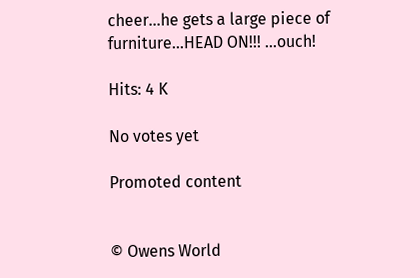cheer...he gets a large piece of furniture...HEAD ON!!! ...ouch!

Hits: 4 K

No votes yet

Promoted content


© Owens World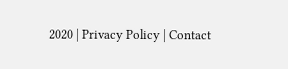2020 | Privacy Policy | Contact